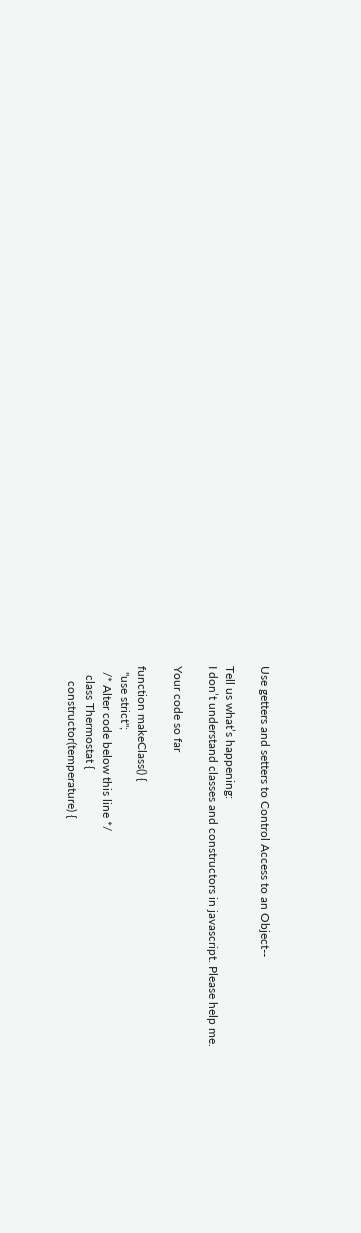Use getters and setters to Control Access to an Object--

Tell us what’s happening:
I don’t understand classes and constructors in javascript. Please help me.

Your code so far

function makeClass() {
  "use strict";
  /* Alter code below this line */
   class Thermostat {
     constructor(temperature) {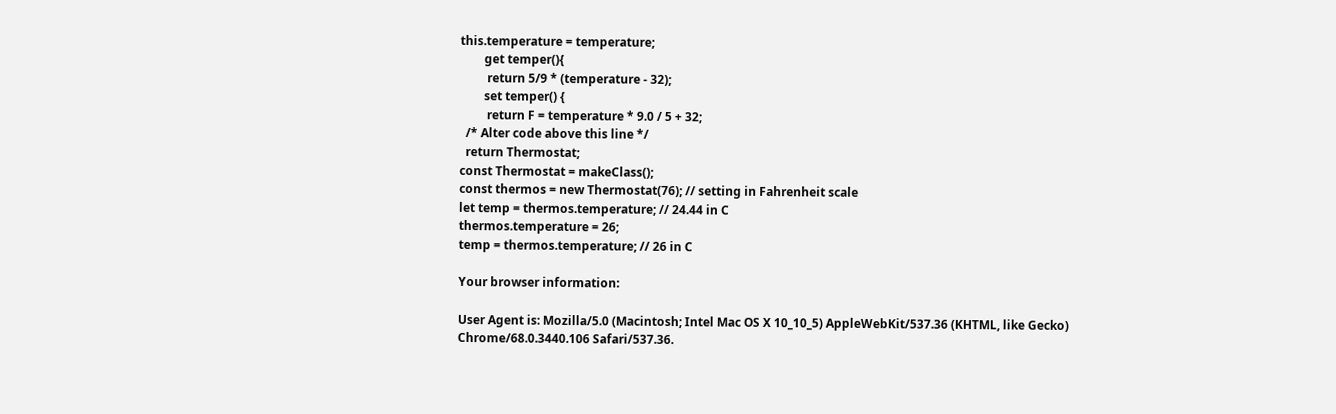this.temperature = temperature;
        get temper(){
         return 5/9 * (temperature - 32);
        set temper() {
         return F = temperature * 9.0 / 5 + 32;
  /* Alter code above this line */
  return Thermostat;
const Thermostat = makeClass();
const thermos = new Thermostat(76); // setting in Fahrenheit scale
let temp = thermos.temperature; // 24.44 in C
thermos.temperature = 26;
temp = thermos.temperature; // 26 in C

Your browser information:

User Agent is: Mozilla/5.0 (Macintosh; Intel Mac OS X 10_10_5) AppleWebKit/537.36 (KHTML, like Gecko) Chrome/68.0.3440.106 Safari/537.36.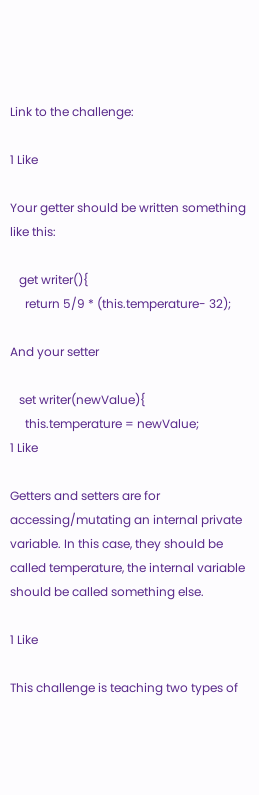Link to the challenge:

1 Like

Your getter should be written something like this:

   get writer(){
     return 5/9 * (this.temperature- 32);

And your setter

   set writer(newValue){
     this.temperature = newValue;
1 Like

Getters and setters are for accessing/mutating an internal private variable. In this case, they should be called temperature, the internal variable should be called something else.

1 Like

This challenge is teaching two types of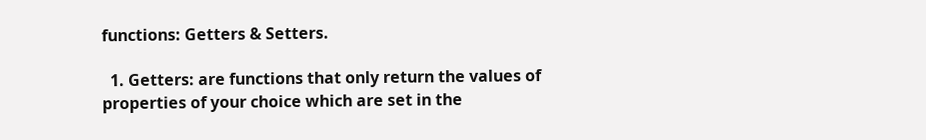functions: Getters & Setters.

  1. Getters: are functions that only return the values of properties of your choice which are set in the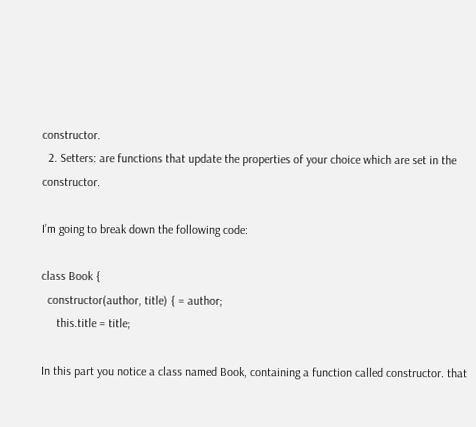constructor.
  2. Setters: are functions that update the properties of your choice which are set in the constructor.

I’m going to break down the following code:

class Book {
  constructor(author, title) { = author;
     this.title = title;

In this part you notice a class named Book, containing a function called constructor. that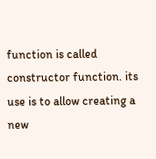function is called constructor function. its use is to allow creating a new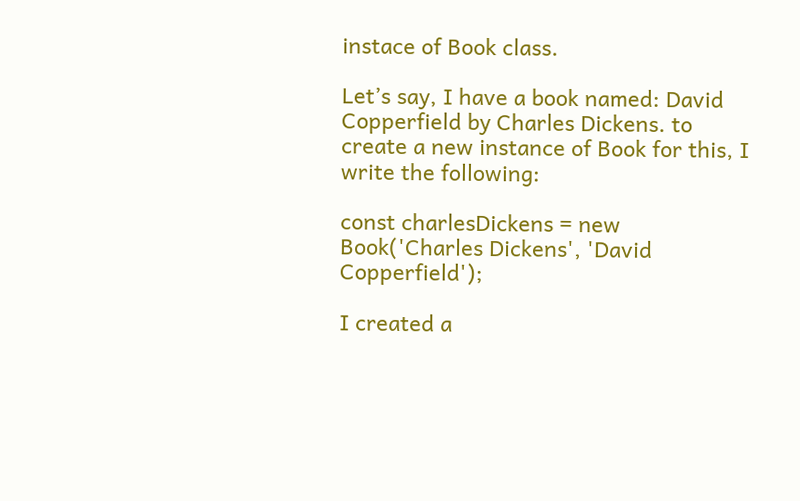instace of Book class.

Let’s say, I have a book named: David Copperfield by Charles Dickens. to create a new instance of Book for this, I write the following:

const charlesDickens = new Book('Charles Dickens', 'David Copperfield');

I created a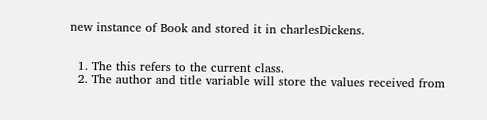new instance of Book and stored it in charlesDickens.


  1. The this refers to the current class.
  2. The author and title variable will store the values received from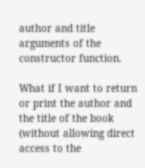author and title arguments of the constructor function.

What if I want to return or print the author and the title of the book (without allowing direct access to the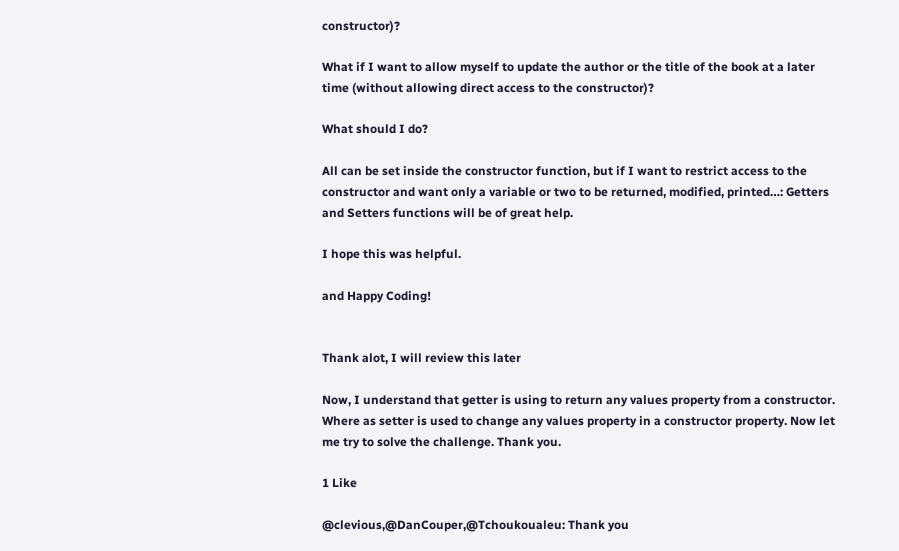constructor)?

What if I want to allow myself to update the author or the title of the book at a later time (without allowing direct access to the constructor)?

What should I do?

All can be set inside the constructor function, but if I want to restrict access to the constructor and want only a variable or two to be returned, modified, printed…: Getters and Setters functions will be of great help.

I hope this was helpful.

and Happy Coding!


Thank alot, I will review this later

Now, I understand that getter is using to return any values property from a constructor. Where as setter is used to change any values property in a constructor property. Now let me try to solve the challenge. Thank you.

1 Like

@clevious,@DanCouper,@Tchoukoualeu: Thank you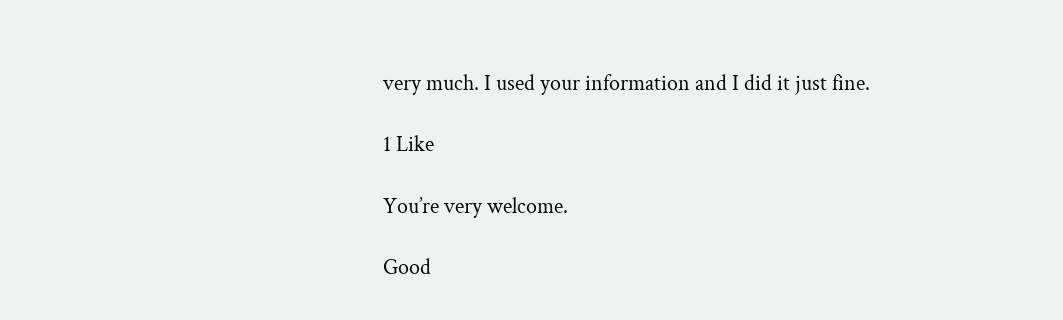very much. I used your information and I did it just fine.

1 Like

You’re very welcome.

Good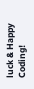luck & Happy Coding!